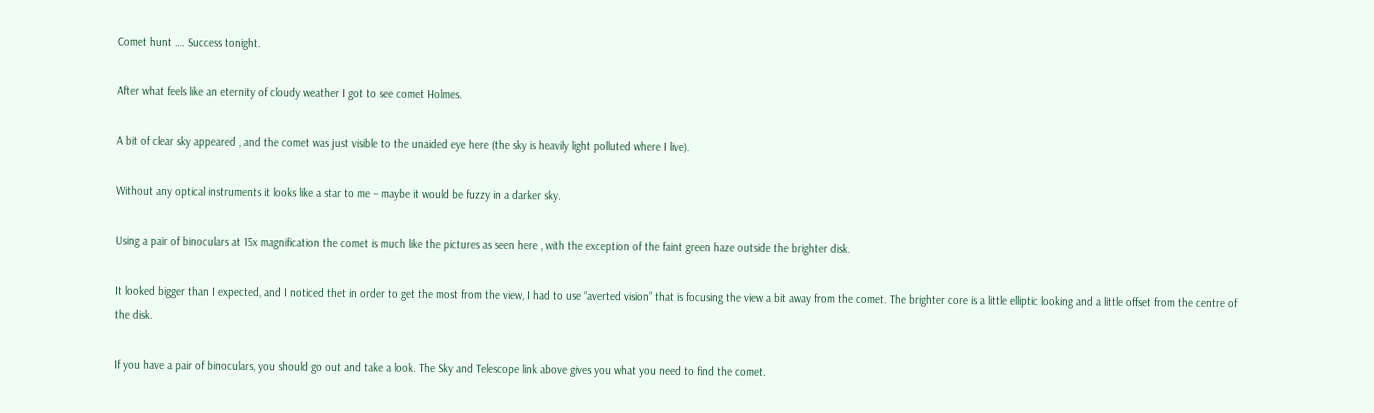Comet hunt …. Success tonight.

After what feels like an eternity of cloudy weather I got to see comet Holmes.

A bit of clear sky appeared , and the comet was just visible to the unaided eye here (the sky is heavily light polluted where I live).

Without any optical instruments it looks like a star to me – maybe it would be fuzzy in a darker sky.

Using a pair of binoculars at 15x magnification the comet is much like the pictures as seen here , with the exception of the faint green haze outside the brighter disk.

It looked bigger than I expected, and I noticed thet in order to get the most from the view, I had to use “averted vision” that is focusing the view a bit away from the comet. The brighter core is a little elliptic looking and a little offset from the centre of the disk.

If you have a pair of binoculars, you should go out and take a look. The Sky and Telescope link above gives you what you need to find the comet.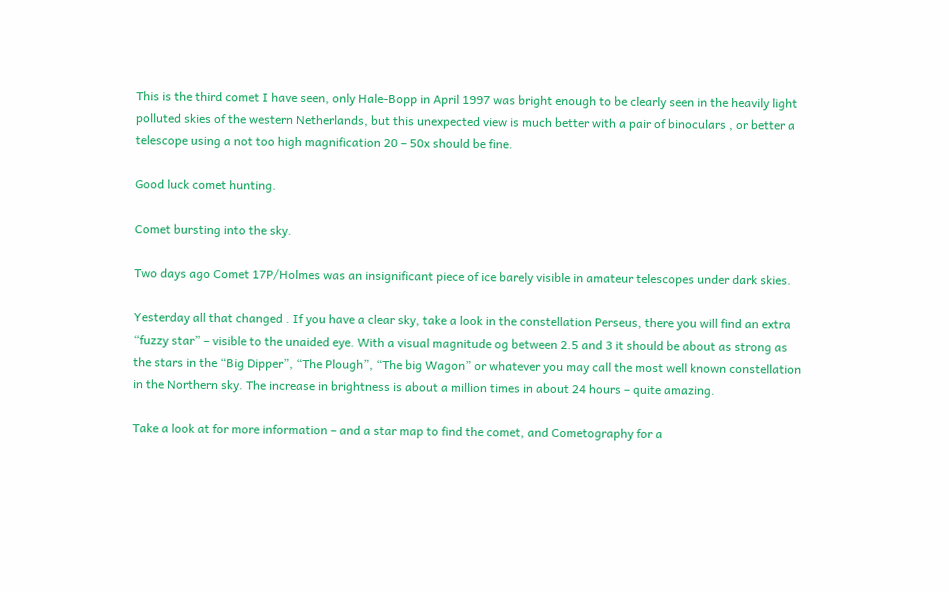This is the third comet I have seen, only Hale-Bopp in April 1997 was bright enough to be clearly seen in the heavily light polluted skies of the western Netherlands, but this unexpected view is much better with a pair of binoculars , or better a telescope using a not too high magnification 20 – 50x should be fine.

Good luck comet hunting.

Comet bursting into the sky.

Two days ago Comet 17P/Holmes was an insignificant piece of ice barely visible in amateur telescopes under dark skies.

Yesterday all that changed . If you have a clear sky, take a look in the constellation Perseus, there you will find an extra “fuzzy star” – visible to the unaided eye. With a visual magnitude og between 2.5 and 3 it should be about as strong as the stars in the “Big Dipper”, “The Plough”, “The big Wagon” or whatever you may call the most well known constellation in the Northern sky. The increase in brightness is about a million times in about 24 hours – quite amazing.

Take a look at for more information – and a star map to find the comet, and Cometography for a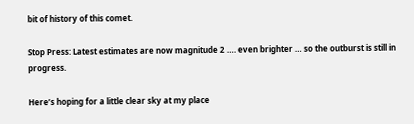bit of history of this comet.

Stop Press: Latest estimates are now magnitude 2 …. even brighter … so the outburst is still in progress.

Here’s hoping for a little clear sky at my place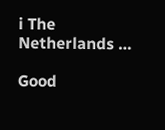i The Netherlands …

Good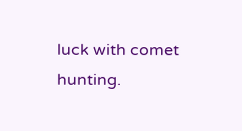luck with comet hunting.